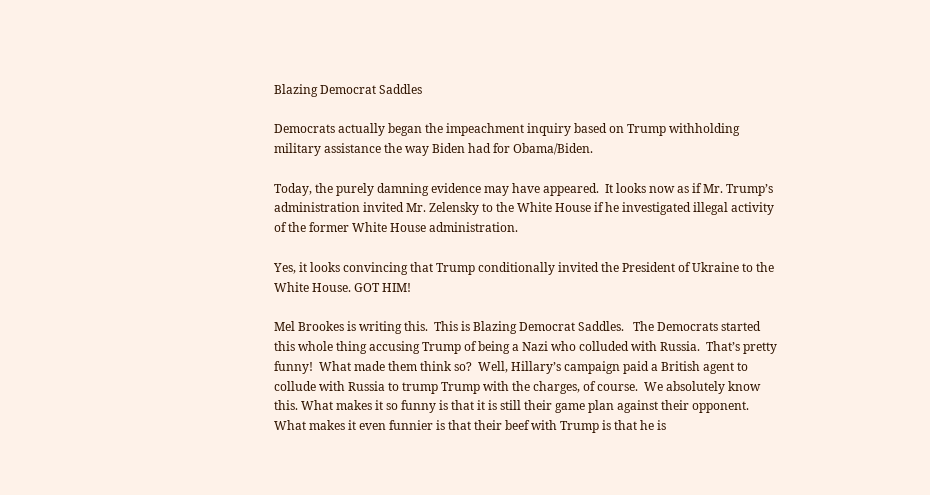Blazing Democrat Saddles

Democrats actually began the impeachment inquiry based on Trump withholding military assistance the way Biden had for Obama/Biden.

Today, the purely damning evidence may have appeared.  It looks now as if Mr. Trump’s administration invited Mr. Zelensky to the White House if he investigated illegal activity of the former White House administration.

Yes, it looks convincing that Trump conditionally invited the President of Ukraine to the White House. GOT HIM!

Mel Brookes is writing this.  This is Blazing Democrat Saddles.   The Democrats started this whole thing accusing Trump of being a Nazi who colluded with Russia.  That’s pretty funny!  What made them think so?  Well, Hillary’s campaign paid a British agent to collude with Russia to trump Trump with the charges, of course.  We absolutely know this. What makes it so funny is that it is still their game plan against their opponent. What makes it even funnier is that their beef with Trump is that he is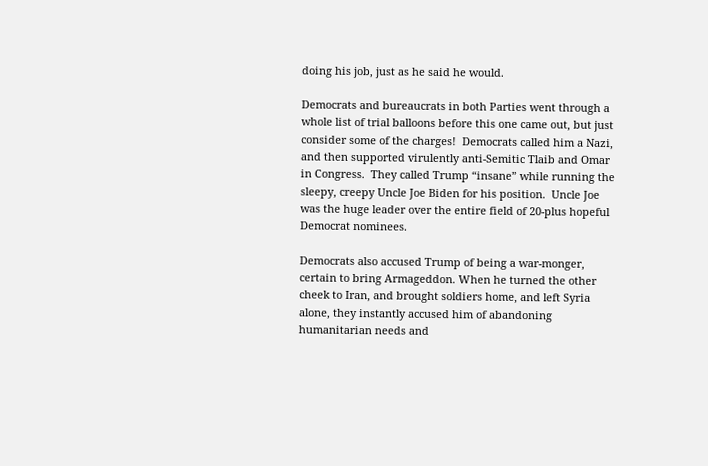doing his job, just as he said he would.

Democrats and bureaucrats in both Parties went through a whole list of trial balloons before this one came out, but just consider some of the charges!  Democrats called him a Nazi, and then supported virulently anti-Semitic Tlaib and Omar in Congress.  They called Trump “insane” while running the sleepy, creepy Uncle Joe Biden for his position.  Uncle Joe was the huge leader over the entire field of 20-plus hopeful Democrat nominees.

Democrats also accused Trump of being a war-monger, certain to bring Armageddon. When he turned the other cheek to Iran, and brought soldiers home, and left Syria alone, they instantly accused him of abandoning humanitarian needs and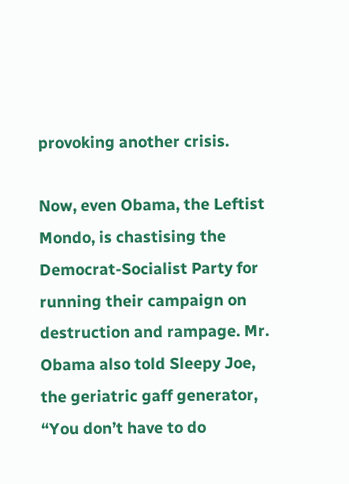provoking another crisis.

Now, even Obama, the Leftist Mondo, is chastising the Democrat-Socialist Party for running their campaign on destruction and rampage. Mr. Obama also told Sleepy Joe, the geriatric gaff generator, “You don’t have to do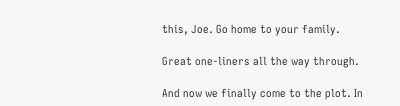this, Joe. Go home to your family.

Great one-liners all the way through.

And now we finally come to the plot. In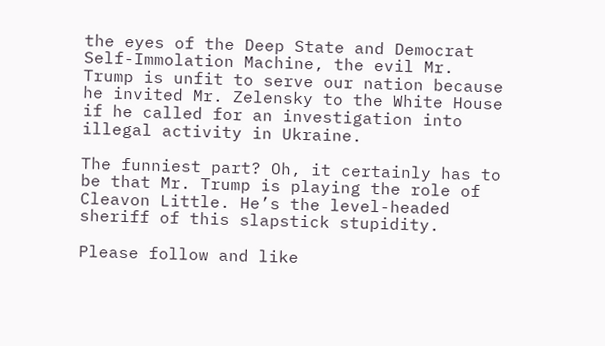the eyes of the Deep State and Democrat Self-Immolation Machine, the evil Mr. Trump is unfit to serve our nation because he invited Mr. Zelensky to the White House if he called for an investigation into illegal activity in Ukraine.

The funniest part? Oh, it certainly has to be that Mr. Trump is playing the role of Cleavon Little. He’s the level-headed sheriff of this slapstick stupidity.

Please follow and like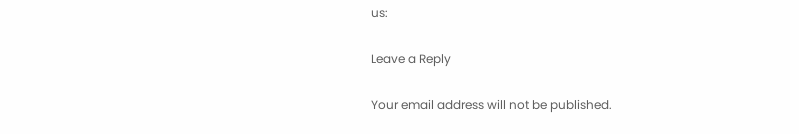us:

Leave a Reply

Your email address will not be published.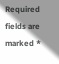Required fields are marked *